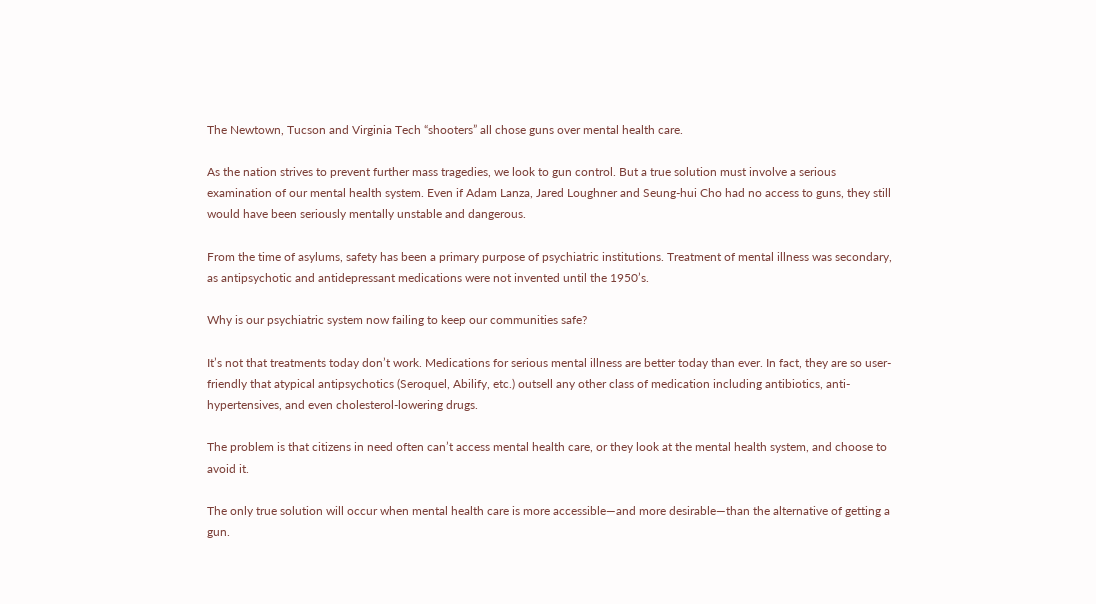The Newtown, Tucson and Virginia Tech “shooters” all chose guns over mental health care.

As the nation strives to prevent further mass tragedies, we look to gun control. But a true solution must involve a serious examination of our mental health system. Even if Adam Lanza, Jared Loughner and Seung-hui Cho had no access to guns, they still would have been seriously mentally unstable and dangerous.

From the time of asylums, safety has been a primary purpose of psychiatric institutions. Treatment of mental illness was secondary, as antipsychotic and antidepressant medications were not invented until the 1950’s.

Why is our psychiatric system now failing to keep our communities safe?

It’s not that treatments today don’t work. Medications for serious mental illness are better today than ever. In fact, they are so user-friendly that atypical antipsychotics (Seroquel, Abilify, etc.) outsell any other class of medication including antibiotics, anti-hypertensives, and even cholesterol-lowering drugs.

The problem is that citizens in need often can’t access mental health care, or they look at the mental health system, and choose to avoid it.

The only true solution will occur when mental health care is more accessible—and more desirable—than the alternative of getting a gun.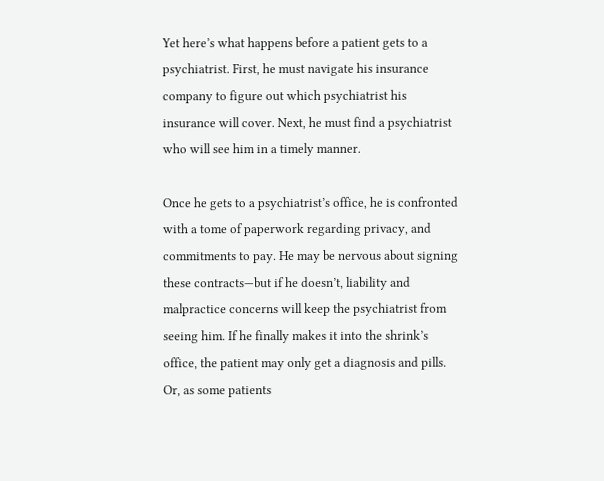Yet here’s what happens before a patient gets to a psychiatrist. First, he must navigate his insurance company to figure out which psychiatrist his insurance will cover. Next, he must find a psychiatrist who will see him in a timely manner.

Once he gets to a psychiatrist’s office, he is confronted with a tome of paperwork regarding privacy, and commitments to pay. He may be nervous about signing these contracts—but if he doesn’t, liability and malpractice concerns will keep the psychiatrist from seeing him. If he finally makes it into the shrink’s office, the patient may only get a diagnosis and pills. Or, as some patients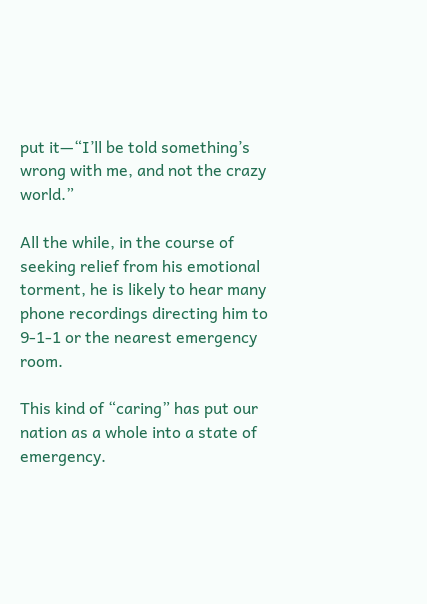put it—“I’ll be told something’s wrong with me, and not the crazy world.”

All the while, in the course of seeking relief from his emotional torment, he is likely to hear many phone recordings directing him to 9-1-1 or the nearest emergency room.

This kind of “caring” has put our nation as a whole into a state of emergency.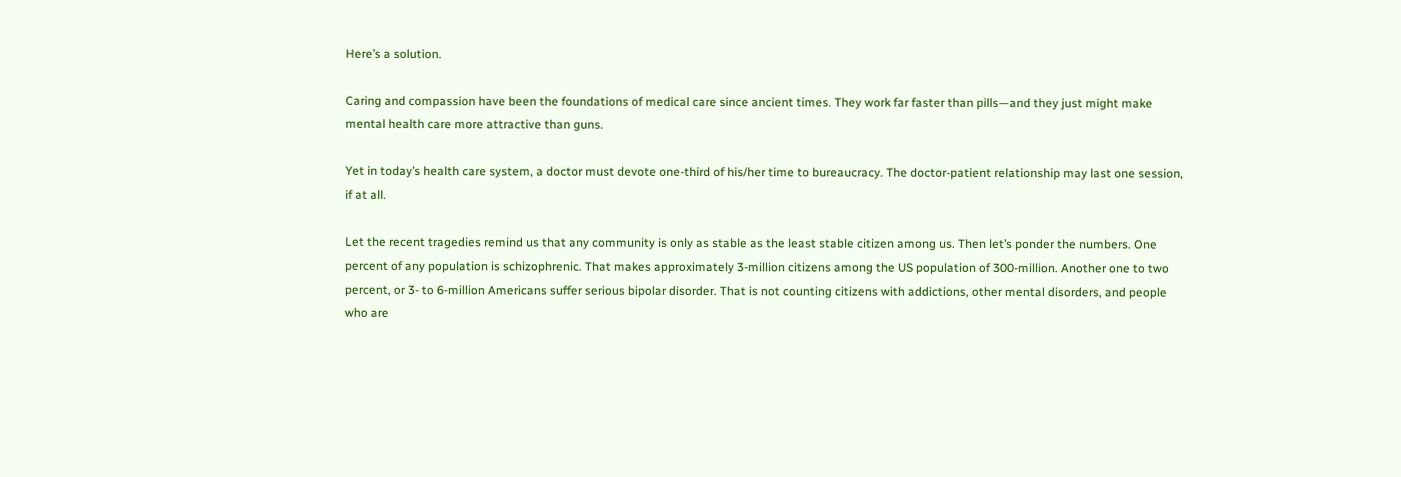Here’s a solution.

Caring and compassion have been the foundations of medical care since ancient times. They work far faster than pills—and they just might make mental health care more attractive than guns.

Yet in today’s health care system, a doctor must devote one-third of his/her time to bureaucracy. The doctor-patient relationship may last one session, if at all.

Let the recent tragedies remind us that any community is only as stable as the least stable citizen among us. Then let’s ponder the numbers. One percent of any population is schizophrenic. That makes approximately 3-million citizens among the US population of 300-million. Another one to two percent, or 3- to 6-million Americans suffer serious bipolar disorder. That is not counting citizens with addictions, other mental disorders, and people who are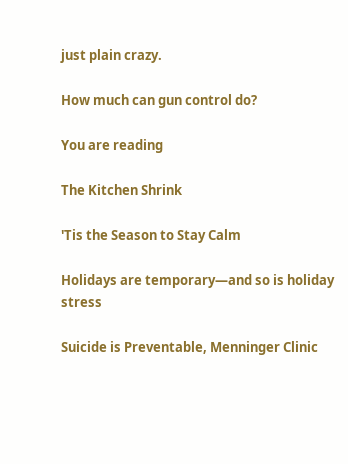just plain crazy.

How much can gun control do?

You are reading

The Kitchen Shrink

'Tis the Season to Stay Calm

Holidays are temporary—and so is holiday stress

Suicide is Preventable, Menninger Clinic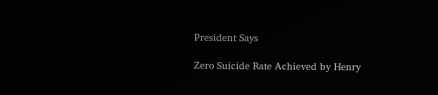President Says

Zero Suicide Rate Achieved by Henry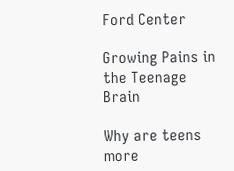Ford Center

Growing Pains in the Teenage Brain

Why are teens more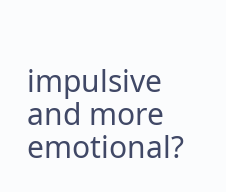impulsive and more emotional?